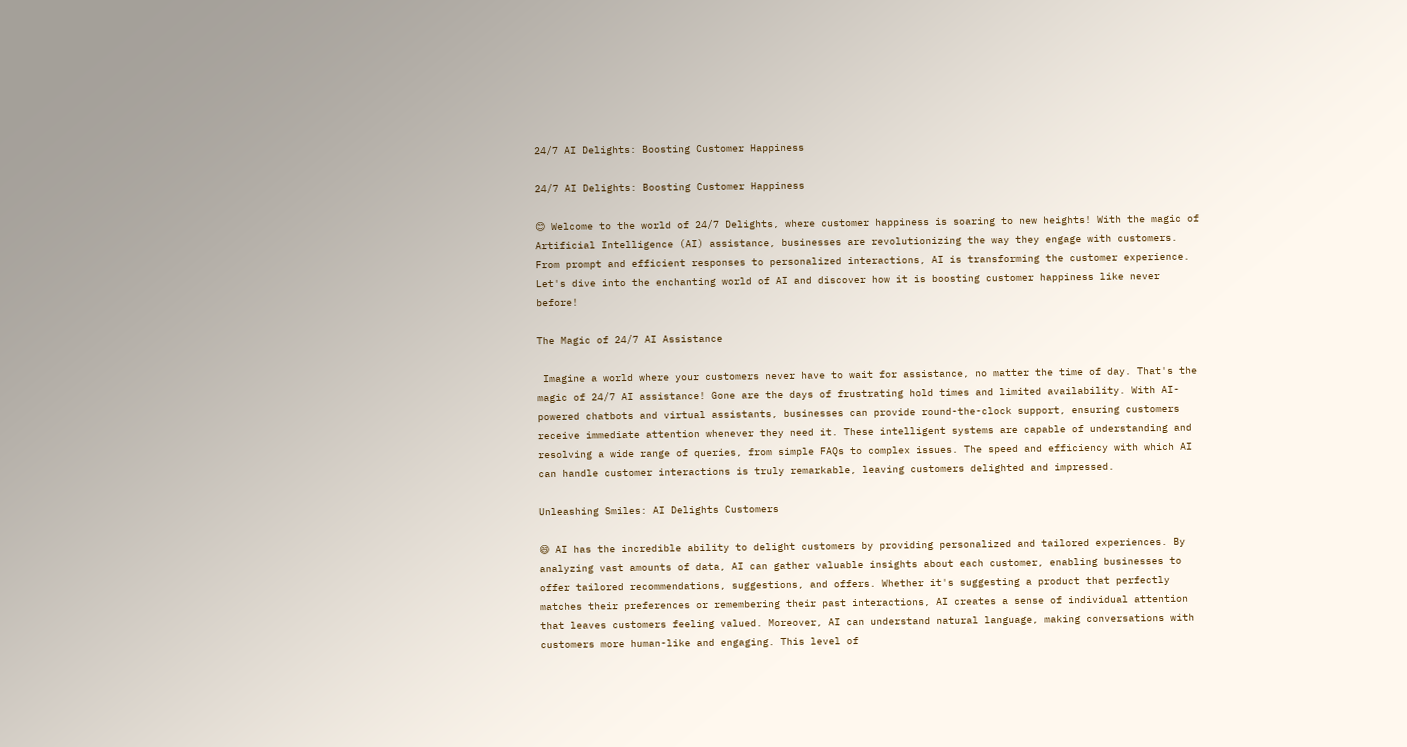24/7 AI Delights: Boosting Customer Happiness

24/7 AI Delights: Boosting Customer Happiness

😊 Welcome to the world of 24/7 Delights, where customer happiness is soaring to new heights! With the magic of Artificial Intelligence (AI) assistance, businesses are revolutionizing the way they engage with customers. From prompt and efficient responses to personalized interactions, AI is transforming the customer experience. Let's dive into the enchanting world of AI and discover how it is boosting customer happiness like never before!

The Magic of 24/7 AI Assistance

 Imagine a world where your customers never have to wait for assistance, no matter the time of day. That's the magic of 24/7 AI assistance! Gone are the days of frustrating hold times and limited availability. With AI-powered chatbots and virtual assistants, businesses can provide round-the-clock support, ensuring customers receive immediate attention whenever they need it. These intelligent systems are capable of understanding and resolving a wide range of queries, from simple FAQs to complex issues. The speed and efficiency with which AI can handle customer interactions is truly remarkable, leaving customers delighted and impressed.

Unleashing Smiles: AI Delights Customers

😄 AI has the incredible ability to delight customers by providing personalized and tailored experiences. By analyzing vast amounts of data, AI can gather valuable insights about each customer, enabling businesses to offer tailored recommendations, suggestions, and offers. Whether it's suggesting a product that perfectly matches their preferences or remembering their past interactions, AI creates a sense of individual attention that leaves customers feeling valued. Moreover, AI can understand natural language, making conversations with customers more human-like and engaging. This level of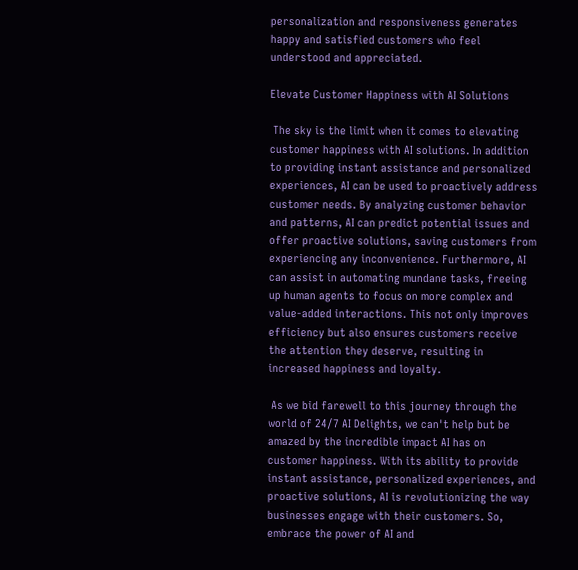personalization and responsiveness generates happy and satisfied customers who feel understood and appreciated.

Elevate Customer Happiness with AI Solutions

 The sky is the limit when it comes to elevating customer happiness with AI solutions. In addition to providing instant assistance and personalized experiences, AI can be used to proactively address customer needs. By analyzing customer behavior and patterns, AI can predict potential issues and offer proactive solutions, saving customers from experiencing any inconvenience. Furthermore, AI can assist in automating mundane tasks, freeing up human agents to focus on more complex and value-added interactions. This not only improves efficiency but also ensures customers receive the attention they deserve, resulting in increased happiness and loyalty.

 As we bid farewell to this journey through the world of 24/7 AI Delights, we can't help but be amazed by the incredible impact AI has on customer happiness. With its ability to provide instant assistance, personalized experiences, and proactive solutions, AI is revolutionizing the way businesses engage with their customers. So, embrace the power of AI and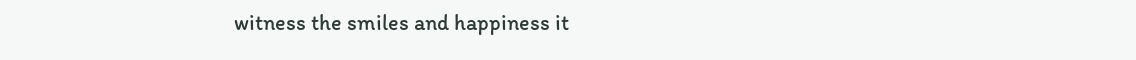witness the smiles and happiness it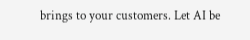brings to your customers. Let AI be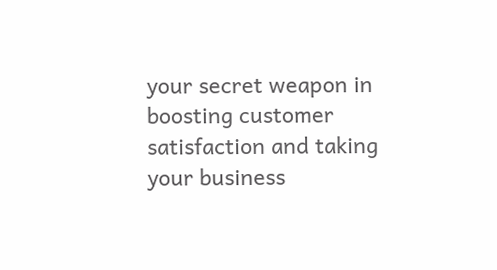your secret weapon in boosting customer satisfaction and taking your business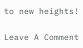to new heights!

Leave A Comment